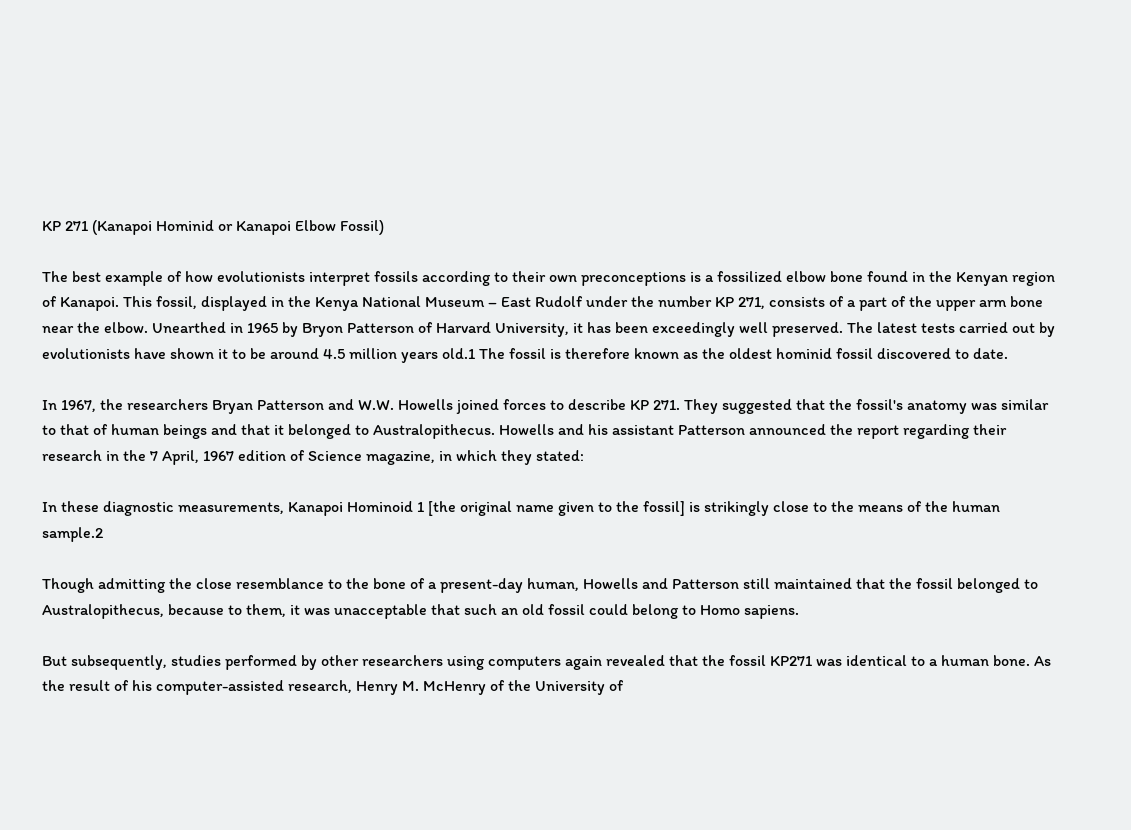KP 271 (Kanapoi Hominid or Kanapoi Elbow Fossil)

The best example of how evolutionists interpret fossils according to their own preconceptions is a fossilized elbow bone found in the Kenyan region of Kanapoi. This fossil, displayed in the Kenya National Museum – East Rudolf under the number KP 271, consists of a part of the upper arm bone near the elbow. Unearthed in 1965 by Bryon Patterson of Harvard University, it has been exceedingly well preserved. The latest tests carried out by evolutionists have shown it to be around 4.5 million years old.1 The fossil is therefore known as the oldest hominid fossil discovered to date.

In 1967, the researchers Bryan Patterson and W.W. Howells joined forces to describe KP 271. They suggested that the fossil's anatomy was similar to that of human beings and that it belonged to Australopithecus. Howells and his assistant Patterson announced the report regarding their research in the 7 April, 1967 edition of Science magazine, in which they stated:

In these diagnostic measurements, Kanapoi Hominoid 1 [the original name given to the fossil] is strikingly close to the means of the human sample.2

Though admitting the close resemblance to the bone of a present-day human, Howells and Patterson still maintained that the fossil belonged to Australopithecus, because to them, it was unacceptable that such an old fossil could belong to Homo sapiens.

But subsequently, studies performed by other researchers using computers again revealed that the fossil KP271 was identical to a human bone. As the result of his computer-assisted research, Henry M. McHenry of the University of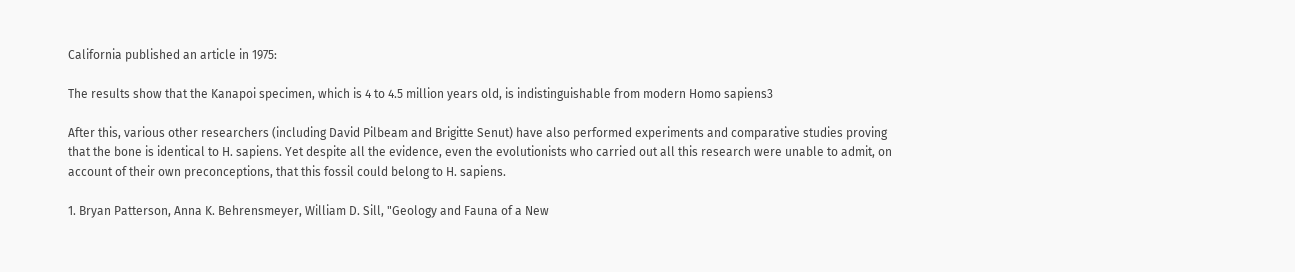California published an article in 1975:

The results show that the Kanapoi specimen, which is 4 to 4.5 million years old, is indistinguishable from modern Homo sapiens3

After this, various other researchers (including David Pilbeam and Brigitte Senut) have also performed experiments and comparative studies proving that the bone is identical to H. sapiens. Yet despite all the evidence, even the evolutionists who carried out all this research were unable to admit, on account of their own preconceptions, that this fossil could belong to H. sapiens.

1. Bryan Patterson, Anna K. Behrensmeyer, William D. Sill, "Geology and Fauna of a New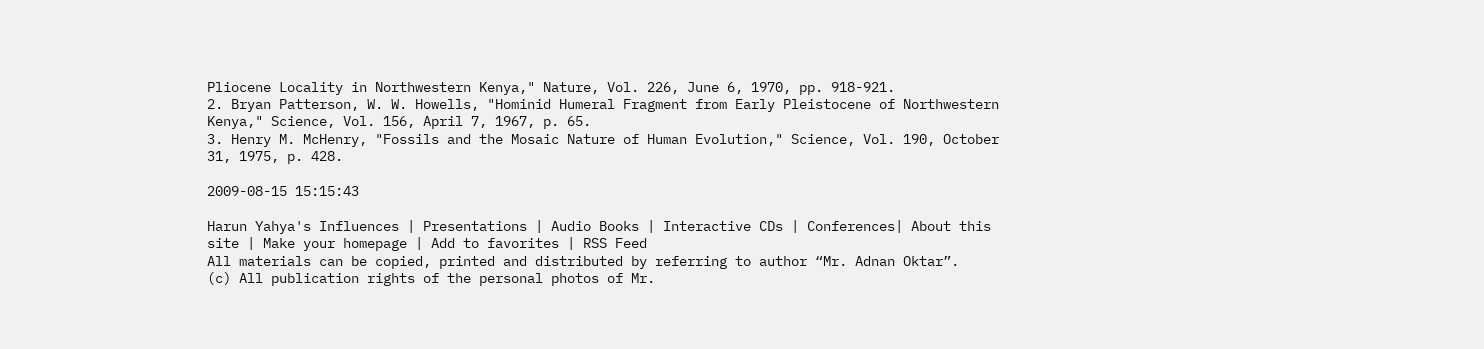Pliocene Locality in Northwestern Kenya," Nature, Vol. 226, June 6, 1970, pp. 918-921.
2. Bryan Patterson, W. W. Howells, "Hominid Humeral Fragment from Early Pleistocene of Northwestern Kenya," Science, Vol. 156, April 7, 1967, p. 65.
3. Henry M. McHenry, "Fossils and the Mosaic Nature of Human Evolution," Science, Vol. 190, October 31, 1975, p. 428.

2009-08-15 15:15:43

Harun Yahya's Influences | Presentations | Audio Books | Interactive CDs | Conferences| About this site | Make your homepage | Add to favorites | RSS Feed
All materials can be copied, printed and distributed by referring to author “Mr. Adnan Oktar”.
(c) All publication rights of the personal photos of Mr.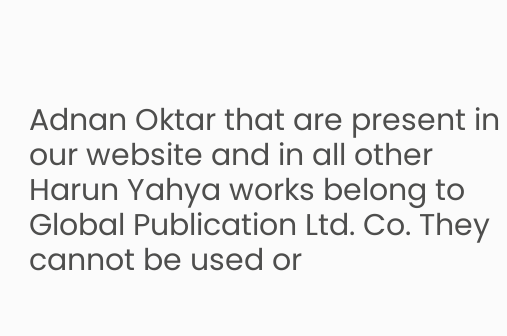Adnan Oktar that are present in our website and in all other Harun Yahya works belong to Global Publication Ltd. Co. They cannot be used or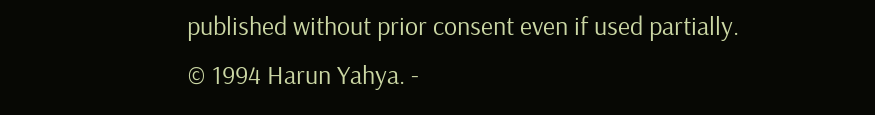published without prior consent even if used partially.
© 1994 Harun Yahya. -